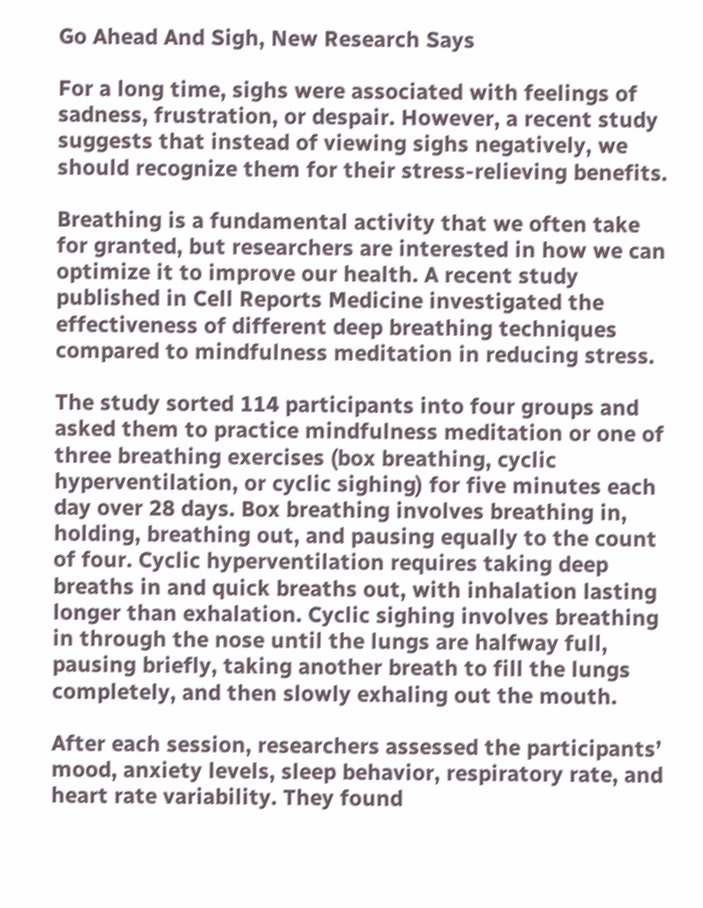Go Ahead And Sigh, New Research Says

For a long time, sighs were associated with feelings of sadness, frustration, or despair. However, a recent study suggests that instead of viewing sighs negatively, we should recognize them for their stress-relieving benefits.

Breathing is a fundamental activity that we often take for granted, but researchers are interested in how we can optimize it to improve our health. A recent study published in Cell Reports Medicine investigated the effectiveness of different deep breathing techniques compared to mindfulness meditation in reducing stress.

The study sorted 114 participants into four groups and asked them to practice mindfulness meditation or one of three breathing exercises (box breathing, cyclic hyperventilation, or cyclic sighing) for five minutes each day over 28 days. Box breathing involves breathing in, holding, breathing out, and pausing equally to the count of four. Cyclic hyperventilation requires taking deep breaths in and quick breaths out, with inhalation lasting longer than exhalation. Cyclic sighing involves breathing in through the nose until the lungs are halfway full, pausing briefly, taking another breath to fill the lungs completely, and then slowly exhaling out the mouth.

After each session, researchers assessed the participants’ mood, anxiety levels, sleep behavior, respiratory rate, and heart rate variability. They found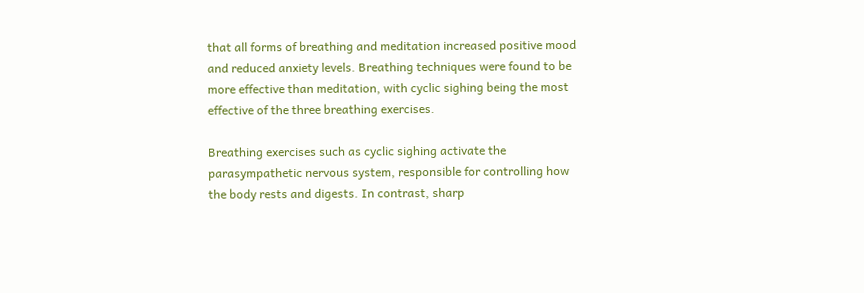that all forms of breathing and meditation increased positive mood and reduced anxiety levels. Breathing techniques were found to be more effective than meditation, with cyclic sighing being the most effective of the three breathing exercises.

Breathing exercises such as cyclic sighing activate the parasympathetic nervous system, responsible for controlling how the body rests and digests. In contrast, sharp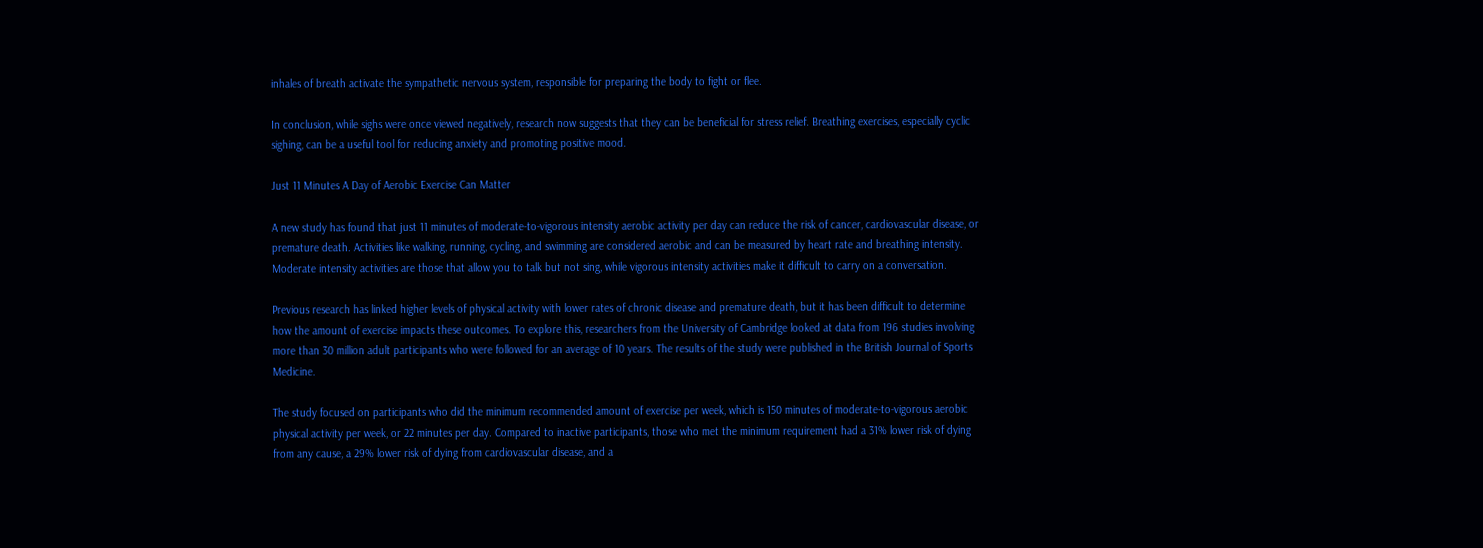inhales of breath activate the sympathetic nervous system, responsible for preparing the body to fight or flee.

In conclusion, while sighs were once viewed negatively, research now suggests that they can be beneficial for stress relief. Breathing exercises, especially cyclic sighing, can be a useful tool for reducing anxiety and promoting positive mood.

Just 11 Minutes A Day of Aerobic Exercise Can Matter

A new study has found that just 11 minutes of moderate-to-vigorous intensity aerobic activity per day can reduce the risk of cancer, cardiovascular disease, or premature death. Activities like walking, running, cycling, and swimming are considered aerobic and can be measured by heart rate and breathing intensity. Moderate intensity activities are those that allow you to talk but not sing, while vigorous intensity activities make it difficult to carry on a conversation.

Previous research has linked higher levels of physical activity with lower rates of chronic disease and premature death, but it has been difficult to determine how the amount of exercise impacts these outcomes. To explore this, researchers from the University of Cambridge looked at data from 196 studies involving more than 30 million adult participants who were followed for an average of 10 years. The results of the study were published in the British Journal of Sports Medicine.

The study focused on participants who did the minimum recommended amount of exercise per week, which is 150 minutes of moderate-to-vigorous aerobic physical activity per week, or 22 minutes per day. Compared to inactive participants, those who met the minimum requirement had a 31% lower risk of dying from any cause, a 29% lower risk of dying from cardiovascular disease, and a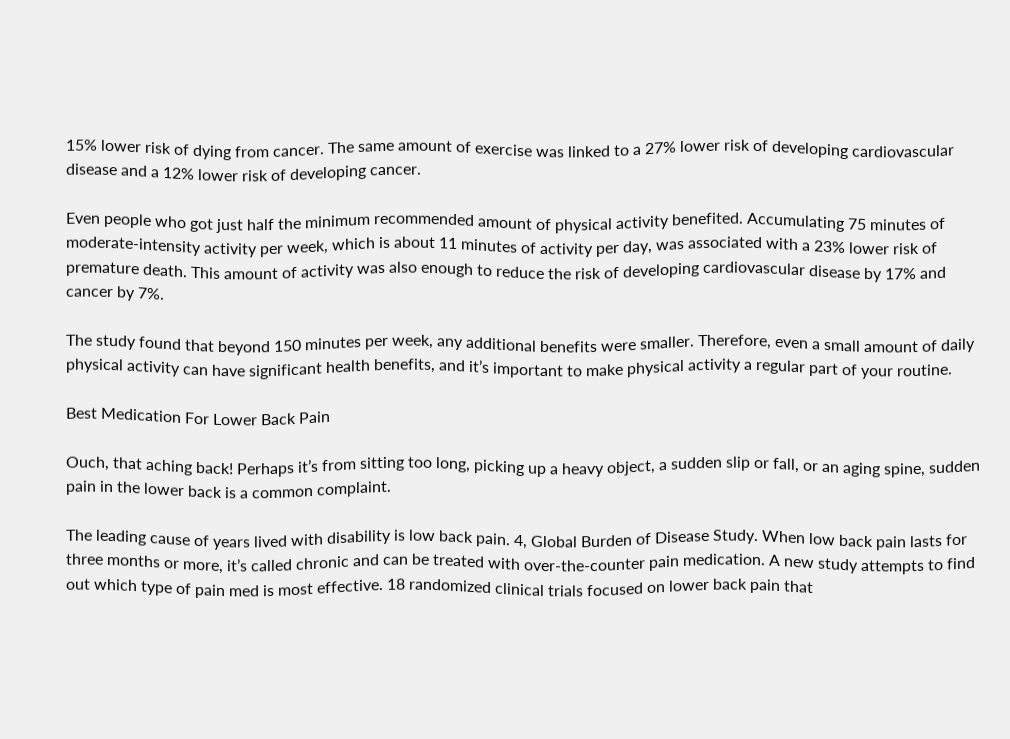15% lower risk of dying from cancer. The same amount of exercise was linked to a 27% lower risk of developing cardiovascular disease and a 12% lower risk of developing cancer.

Even people who got just half the minimum recommended amount of physical activity benefited. Accumulating 75 minutes of moderate-intensity activity per week, which is about 11 minutes of activity per day, was associated with a 23% lower risk of premature death. This amount of activity was also enough to reduce the risk of developing cardiovascular disease by 17% and cancer by 7%.

The study found that beyond 150 minutes per week, any additional benefits were smaller. Therefore, even a small amount of daily physical activity can have significant health benefits, and it’s important to make physical activity a regular part of your routine.

Best Medication For Lower Back Pain

Ouch, that aching back! Perhaps it’s from sitting too long, picking up a heavy object, a sudden slip or fall, or an aging spine, sudden pain in the lower back is a common complaint.

The leading cause of years lived with disability is low back pain. 4, Global Burden of Disease Study. When low back pain lasts for three months or more, it’s called chronic and can be treated with over-the-counter pain medication. A new study attempts to find out which type of pain med is most effective. 18 randomized clinical trials focused on lower back pain that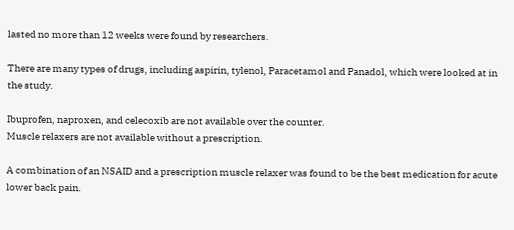lasted no more than 12 weeks were found by researchers.

There are many types of drugs, including aspirin, tylenol, Paracetamol and Panadol, which were looked at in the study.

Ibuprofen, naproxen, and celecoxib are not available over the counter.
Muscle relaxers are not available without a prescription.

A combination of an NSAID and a prescription muscle relaxer was found to be the best medication for acute lower back pain.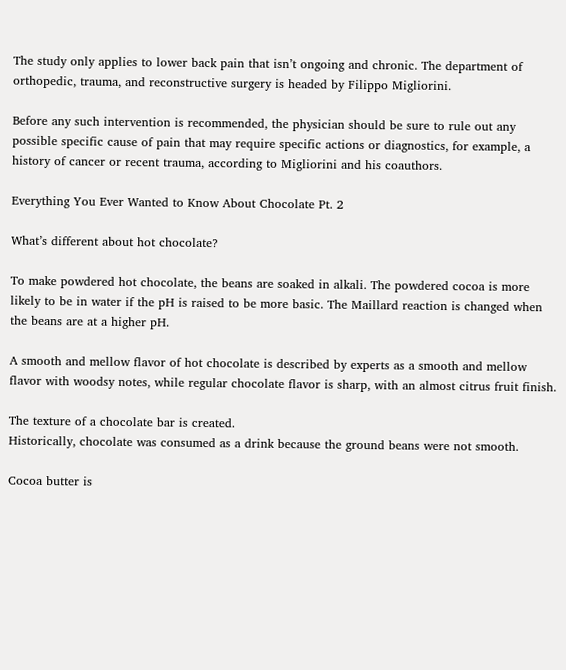The study only applies to lower back pain that isn’t ongoing and chronic. The department of orthopedic, trauma, and reconstructive surgery is headed by Filippo Migliorini.

Before any such intervention is recommended, the physician should be sure to rule out any possible specific cause of pain that may require specific actions or diagnostics, for example, a history of cancer or recent trauma, according to Migliorini and his coauthors.

Everything You Ever Wanted to Know About Chocolate Pt. 2

What’s different about hot chocolate?

To make powdered hot chocolate, the beans are soaked in alkali. The powdered cocoa is more likely to be in water if the pH is raised to be more basic. The Maillard reaction is changed when the beans are at a higher pH.

A smooth and mellow flavor of hot chocolate is described by experts as a smooth and mellow flavor with woodsy notes, while regular chocolate flavor is sharp, with an almost citrus fruit finish.

The texture of a chocolate bar is created.
Historically, chocolate was consumed as a drink because the ground beans were not smooth.

Cocoa butter is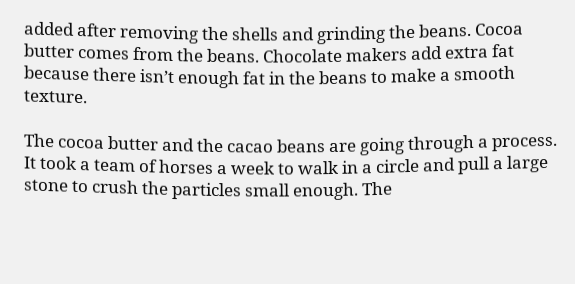added after removing the shells and grinding the beans. Cocoa butter comes from the beans. Chocolate makers add extra fat because there isn’t enough fat in the beans to make a smooth texture.

The cocoa butter and the cacao beans are going through a process. It took a team of horses a week to walk in a circle and pull a large stone to crush the particles small enough. The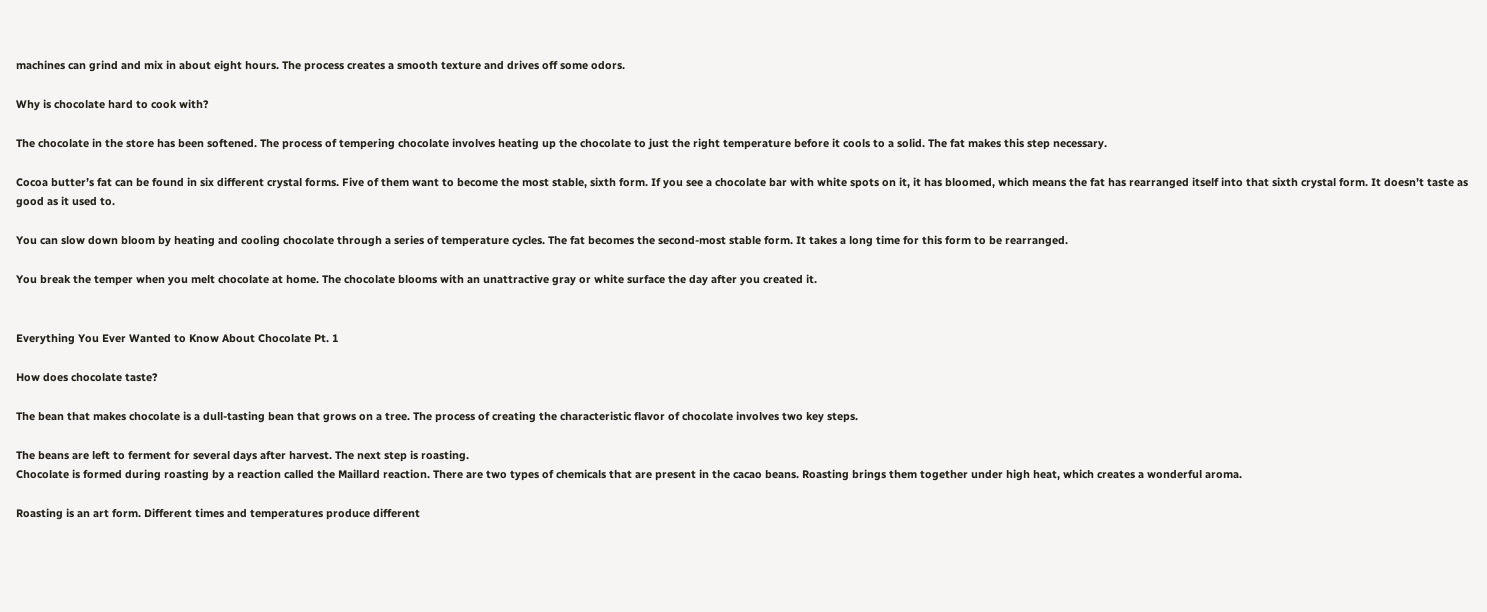machines can grind and mix in about eight hours. The process creates a smooth texture and drives off some odors.

Why is chocolate hard to cook with?

The chocolate in the store has been softened. The process of tempering chocolate involves heating up the chocolate to just the right temperature before it cools to a solid. The fat makes this step necessary.

Cocoa butter’s fat can be found in six different crystal forms. Five of them want to become the most stable, sixth form. If you see a chocolate bar with white spots on it, it has bloomed, which means the fat has rearranged itself into that sixth crystal form. It doesn’t taste as good as it used to.

You can slow down bloom by heating and cooling chocolate through a series of temperature cycles. The fat becomes the second-most stable form. It takes a long time for this form to be rearranged.

You break the temper when you melt chocolate at home. The chocolate blooms with an unattractive gray or white surface the day after you created it.


Everything You Ever Wanted to Know About Chocolate Pt. 1

How does chocolate taste?

The bean that makes chocolate is a dull-tasting bean that grows on a tree. The process of creating the characteristic flavor of chocolate involves two key steps.

The beans are left to ferment for several days after harvest. The next step is roasting.
Chocolate is formed during roasting by a reaction called the Maillard reaction. There are two types of chemicals that are present in the cacao beans. Roasting brings them together under high heat, which creates a wonderful aroma.

Roasting is an art form. Different times and temperatures produce different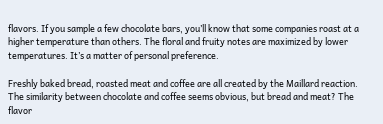flavors. If you sample a few chocolate bars, you’ll know that some companies roast at a higher temperature than others. The floral and fruity notes are maximized by lower temperatures. It’s a matter of personal preference.

Freshly baked bread, roasted meat and coffee are all created by the Maillard reaction. The similarity between chocolate and coffee seems obvious, but bread and meat? The flavor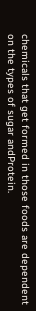chemicals that get formed in those foods are dependent on the types of sugar andProtein.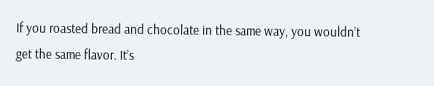If you roasted bread and chocolate in the same way, you wouldn’t get the same flavor. It’s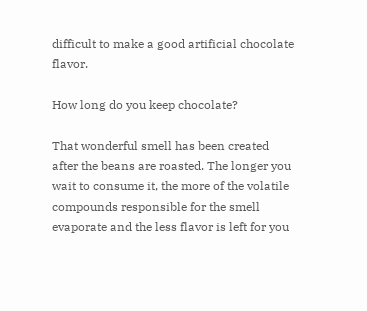difficult to make a good artificial chocolate flavor.

How long do you keep chocolate?

That wonderful smell has been created after the beans are roasted. The longer you wait to consume it, the more of the volatile compounds responsible for the smell evaporate and the less flavor is left for you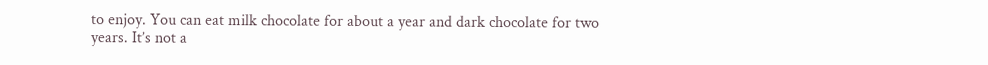to enjoy. You can eat milk chocolate for about a year and dark chocolate for two years. It’s not a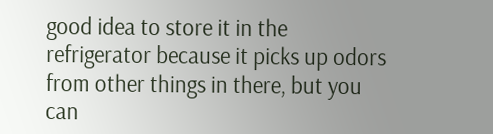good idea to store it in the refrigerator because it picks up odors from other things in there, but you can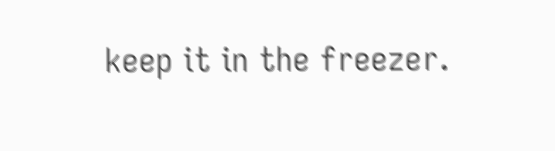keep it in the freezer.